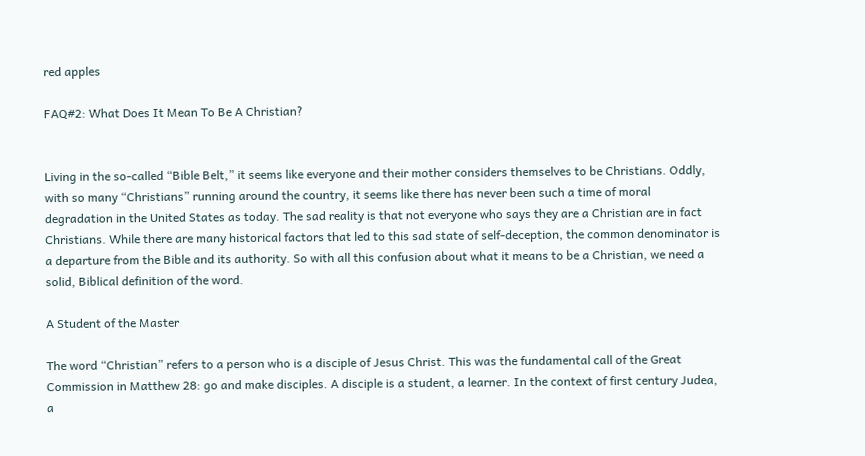red apples

FAQ#2: What Does It Mean To Be A Christian?


Living in the so-called “Bible Belt,” it seems like everyone and their mother considers themselves to be Christians. Oddly, with so many “Christians” running around the country, it seems like there has never been such a time of moral degradation in the United States as today. The sad reality is that not everyone who says they are a Christian are in fact Christians. While there are many historical factors that led to this sad state of self-deception, the common denominator is a departure from the Bible and its authority. So with all this confusion about what it means to be a Christian, we need a solid, Biblical definition of the word.

A Student of the Master

The word “Christian” refers to a person who is a disciple of Jesus Christ. This was the fundamental call of the Great Commission in Matthew 28: go and make disciples. A disciple is a student, a learner. In the context of first century Judea, a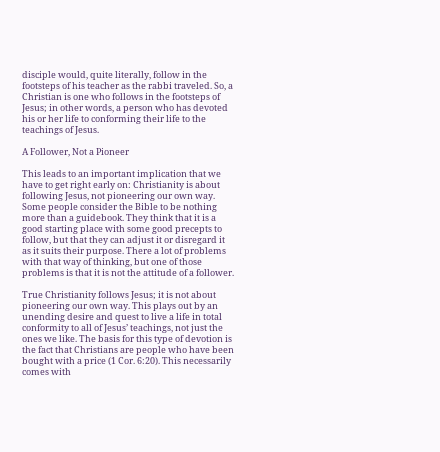disciple would, quite literally, follow in the footsteps of his teacher as the rabbi traveled. So, a Christian is one who follows in the footsteps of Jesus; in other words, a person who has devoted his or her life to conforming their life to the teachings of Jesus.

A Follower, Not a Pioneer

This leads to an important implication that we have to get right early on: Christianity is about following Jesus, not pioneering our own way. Some people consider the Bible to be nothing more than a guidebook. They think that it is a good starting place with some good precepts to follow, but that they can adjust it or disregard it as it suits their purpose. There a lot of problems with that way of thinking, but one of those problems is that it is not the attitude of a follower.

True Christianity follows Jesus; it is not about pioneering our own way. This plays out by an unending desire and quest to live a life in total conformity to all of Jesus’ teachings, not just the ones we like. The basis for this type of devotion is the fact that Christians are people who have been bought with a price (1 Cor. 6:20). This necessarily comes with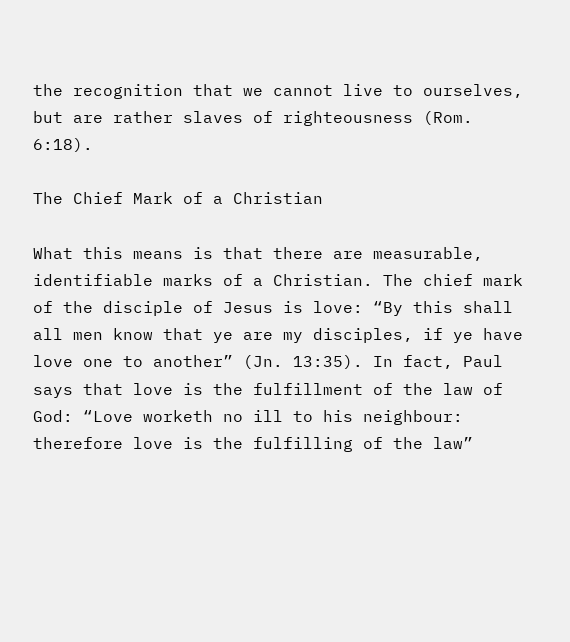the recognition that we cannot live to ourselves, but are rather slaves of righteousness (Rom. 6:18).

The Chief Mark of a Christian

What this means is that there are measurable, identifiable marks of a Christian. The chief mark of the disciple of Jesus is love: “By this shall all men know that ye are my disciples, if ye have love one to another” (Jn. 13:35). In fact, Paul says that love is the fulfillment of the law of God: “Love worketh no ill to his neighbour: therefore love is the fulfilling of the law”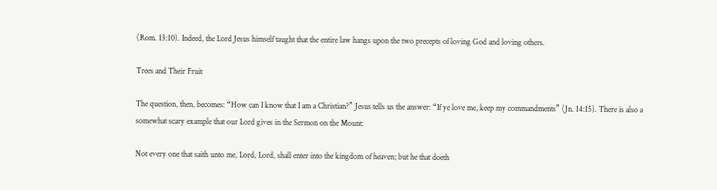(Rom. 13:10). Indeed, the Lord Jesus himself taught that the entire law hangs upon the two precepts of loving God and loving others.

Trees and Their Fruit

The question, then, becomes: “How can I know that I am a Christian?” Jesus tells us the answer: “If ye love me, keep my commandments” (Jn. 14:15). There is also a somewhat scary example that our Lord gives in the Sermon on the Mount:

Not every one that saith unto me, Lord, Lord, shall enter into the kingdom of heaven; but he that doeth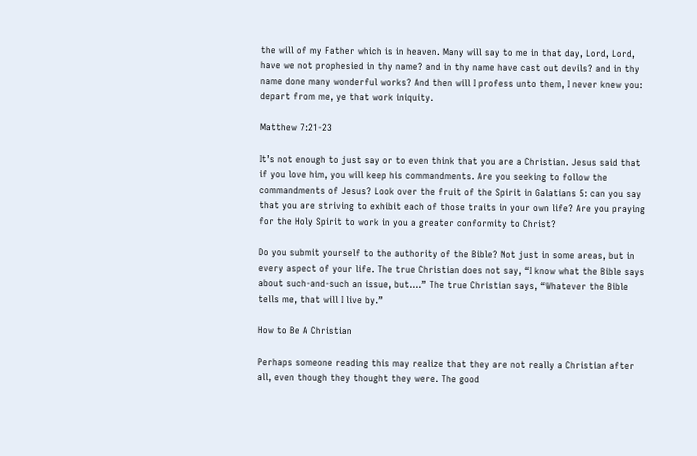the will of my Father which is in heaven. Many will say to me in that day, Lord, Lord, have we not prophesied in thy name? and in thy name have cast out devils? and in thy name done many wonderful works? And then will I profess unto them, I never knew you: depart from me, ye that work iniquity.

Matthew 7:21-23

It’s not enough to just say or to even think that you are a Christian. Jesus said that if you love him, you will keep his commandments. Are you seeking to follow the commandments of Jesus? Look over the fruit of the Spirit in Galatians 5: can you say that you are striving to exhibit each of those traits in your own life? Are you praying for the Holy Spirit to work in you a greater conformity to Christ?

Do you submit yourself to the authority of the Bible? Not just in some areas, but in every aspect of your life. The true Christian does not say, “I know what the Bible says about such-and-such an issue, but….” The true Christian says, “Whatever the Bible tells me, that will I live by.”

How to Be A Christian

Perhaps someone reading this may realize that they are not really a Christian after all, even though they thought they were. The good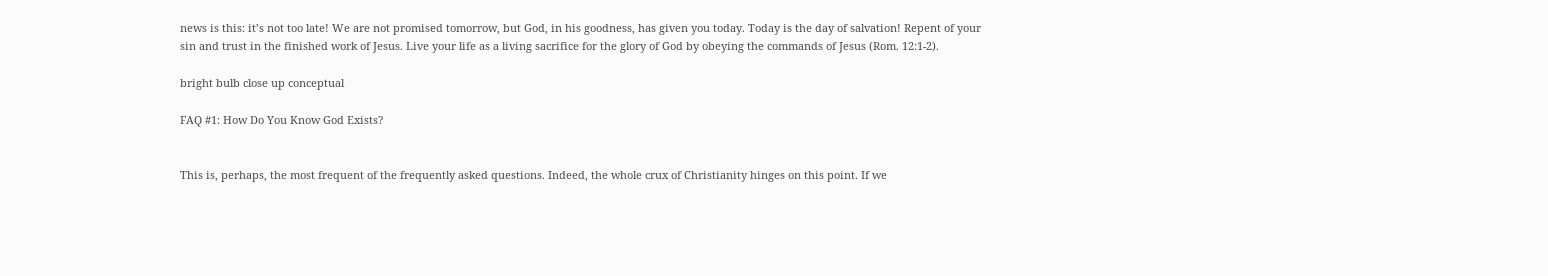news is this: it’s not too late! We are not promised tomorrow, but God, in his goodness, has given you today. Today is the day of salvation! Repent of your sin and trust in the finished work of Jesus. Live your life as a living sacrifice for the glory of God by obeying the commands of Jesus (Rom. 12:1-2).

bright bulb close up conceptual

FAQ #1: How Do You Know God Exists?


This is, perhaps, the most frequent of the frequently asked questions. Indeed, the whole crux of Christianity hinges on this point. If we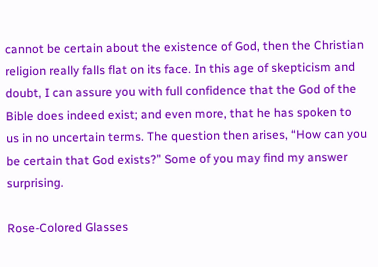cannot be certain about the existence of God, then the Christian religion really falls flat on its face. In this age of skepticism and doubt, I can assure you with full confidence that the God of the Bible does indeed exist; and even more, that he has spoken to us in no uncertain terms. The question then arises, “How can you be certain that God exists?” Some of you may find my answer surprising.

Rose-Colored Glasses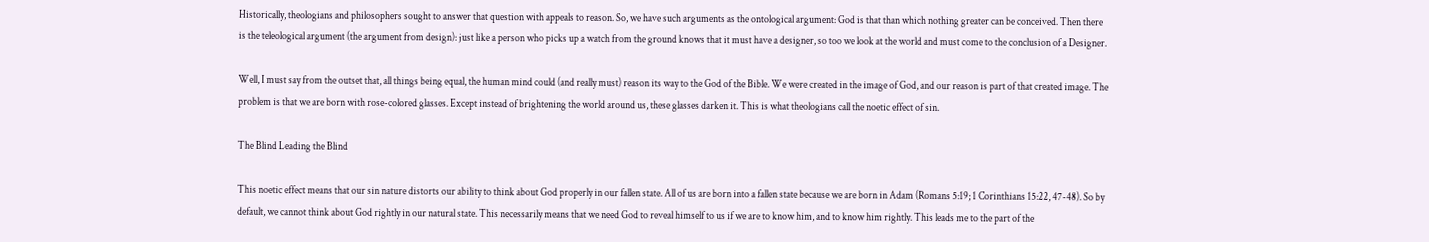Historically, theologians and philosophers sought to answer that question with appeals to reason. So, we have such arguments as the ontological argument: God is that than which nothing greater can be conceived. Then there is the teleological argument (the argument from design): just like a person who picks up a watch from the ground knows that it must have a designer, so too we look at the world and must come to the conclusion of a Designer.

Well, I must say from the outset that, all things being equal, the human mind could (and really must) reason its way to the God of the Bible. We were created in the image of God, and our reason is part of that created image. The problem is that we are born with rose-colored glasses. Except instead of brightening the world around us, these glasses darken it. This is what theologians call the noetic effect of sin.

The Blind Leading the Blind

This noetic effect means that our sin nature distorts our ability to think about God properly in our fallen state. All of us are born into a fallen state because we are born in Adam (Romans 5:19; 1 Corinthians 15:22, 47-48). So by default, we cannot think about God rightly in our natural state. This necessarily means that we need God to reveal himself to us if we are to know him, and to know him rightly. This leads me to the part of the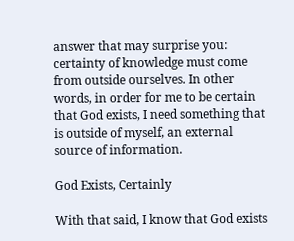answer that may surprise you: certainty of knowledge must come from outside ourselves. In other words, in order for me to be certain that God exists, I need something that is outside of myself, an external source of information.

God Exists, Certainly

With that said, I know that God exists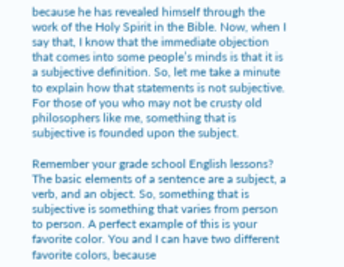because he has revealed himself through the work of the Holy Spirit in the Bible. Now, when I say that, I know that the immediate objection that comes into some people’s minds is that it is a subjective definition. So, let me take a minute to explain how that statements is not subjective. For those of you who may not be crusty old philosophers like me, something that is subjective is founded upon the subject.

Remember your grade school English lessons? The basic elements of a sentence are a subject, a verb, and an object. So, something that is subjective is something that varies from person to person. A perfect example of this is your favorite color. You and I can have two different favorite colors, because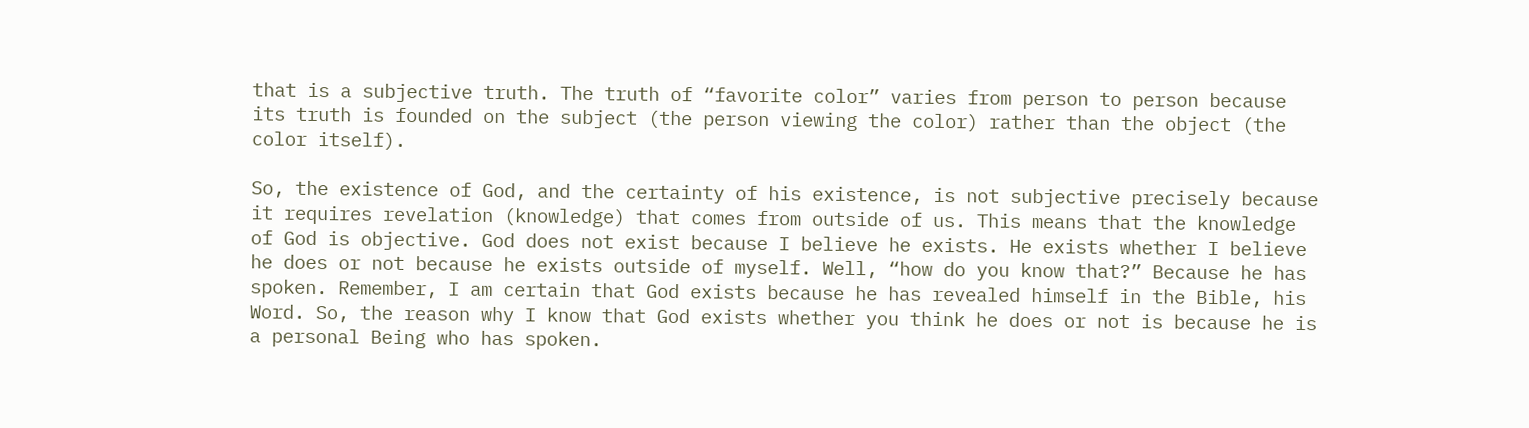that is a subjective truth. The truth of “favorite color” varies from person to person because its truth is founded on the subject (the person viewing the color) rather than the object (the color itself).

So, the existence of God, and the certainty of his existence, is not subjective precisely because it requires revelation (knowledge) that comes from outside of us. This means that the knowledge of God is objective. God does not exist because I believe he exists. He exists whether I believe he does or not because he exists outside of myself. Well, “how do you know that?” Because he has spoken. Remember, I am certain that God exists because he has revealed himself in the Bible, his Word. So, the reason why I know that God exists whether you think he does or not is because he is a personal Being who has spoken.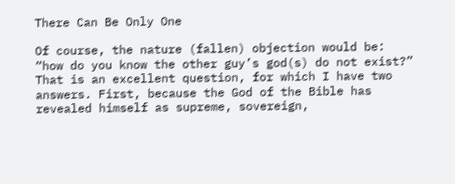There Can Be Only One

Of course, the nature (fallen) objection would be: “how do you know the other guy’s god(s) do not exist?” That is an excellent question, for which I have two answers. First, because the God of the Bible has revealed himself as supreme, sovereign,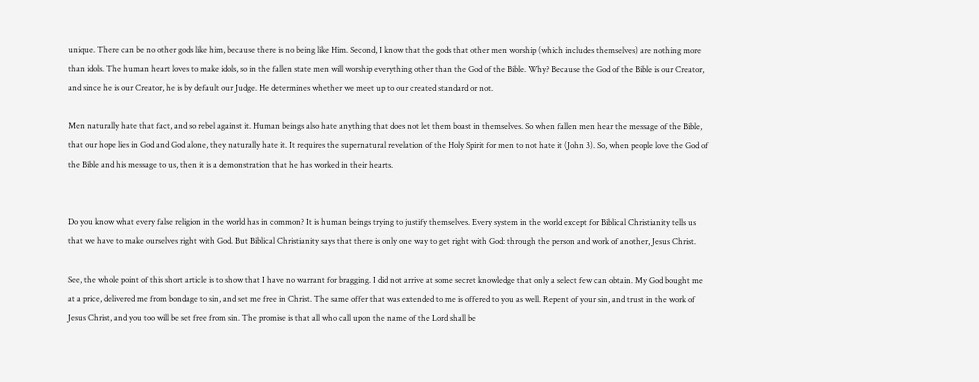unique. There can be no other gods like him, because there is no being like Him. Second, I know that the gods that other men worship (which includes themselves) are nothing more than idols. The human heart loves to make idols, so in the fallen state men will worship everything other than the God of the Bible. Why? Because the God of the Bible is our Creator, and since he is our Creator, he is by default our Judge. He determines whether we meet up to our created standard or not.

Men naturally hate that fact, and so rebel against it. Human beings also hate anything that does not let them boast in themselves. So when fallen men hear the message of the Bible, that our hope lies in God and God alone, they naturally hate it. It requires the supernatural revelation of the Holy Spirit for men to not hate it (John 3). So, when people love the God of the Bible and his message to us, then it is a demonstration that he has worked in their hearts.


Do you know what every false religion in the world has in common? It is human beings trying to justify themselves. Every system in the world except for Biblical Christianity tells us that we have to make ourselves right with God. But Biblical Christianity says that there is only one way to get right with God: through the person and work of another, Jesus Christ.

See, the whole point of this short article is to show that I have no warrant for bragging. I did not arrive at some secret knowledge that only a select few can obtain. My God bought me at a price, delivered me from bondage to sin, and set me free in Christ. The same offer that was extended to me is offered to you as well. Repent of your sin, and trust in the work of Jesus Christ, and you too will be set free from sin. The promise is that all who call upon the name of the Lord shall be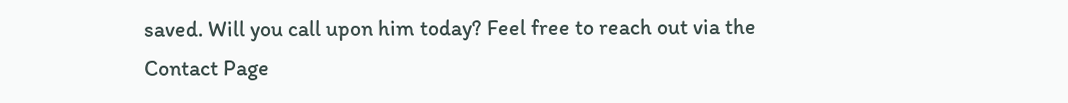saved. Will you call upon him today? Feel free to reach out via the Contact Page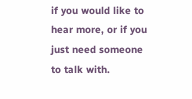if you would like to hear more, or if you just need someone to talk with.